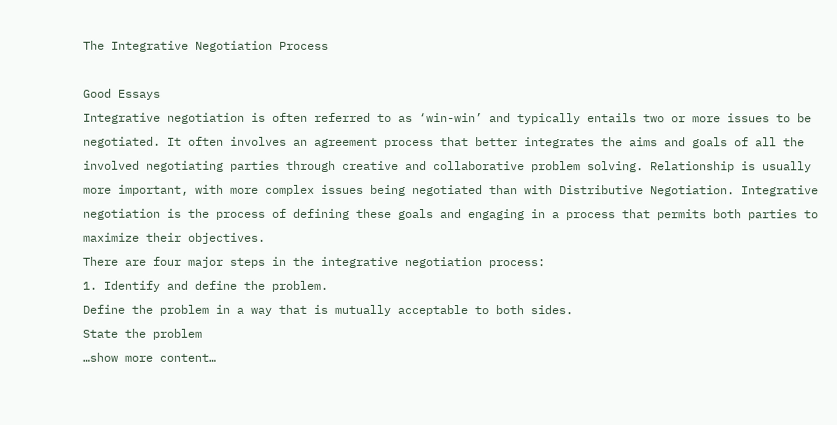The Integrative Negotiation Process

Good Essays
Integrative negotiation is often referred to as ‘win-win’ and typically entails two or more issues to be negotiated. It often involves an agreement process that better integrates the aims and goals of all the involved negotiating parties through creative and collaborative problem solving. Relationship is usually more important, with more complex issues being negotiated than with Distributive Negotiation. Integrative negotiation is the process of defining these goals and engaging in a process that permits both parties to maximize their objectives.
There are four major steps in the integrative negotiation process:
1. Identify and define the problem.
Define the problem in a way that is mutually acceptable to both sides.
State the problem
…show more content…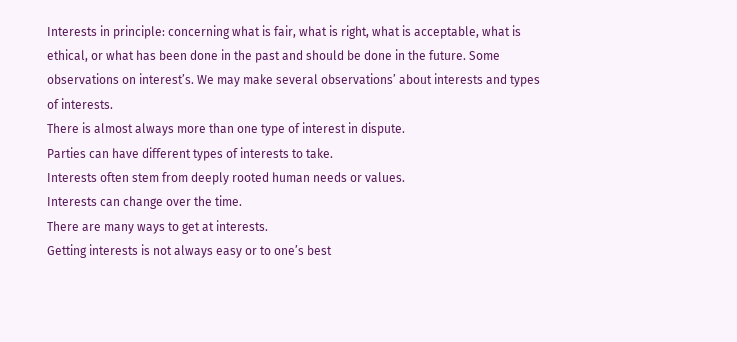Interests in principle: concerning what is fair, what is right, what is acceptable, what is ethical, or what has been done in the past and should be done in the future. Some observations on interest’s. We may make several observations’ about interests and types of interests.
There is almost always more than one type of interest in dispute.
Parties can have different types of interests to take.
Interests often stem from deeply rooted human needs or values.
Interests can change over the time.
There are many ways to get at interests.
Getting interests is not always easy or to one’s best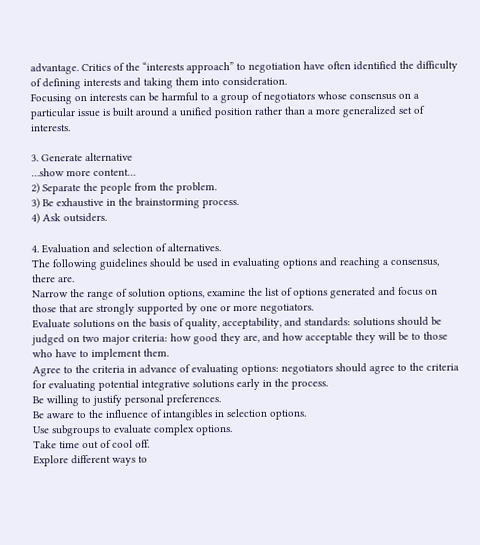advantage. Critics of the “interests approach” to negotiation have often identified the difficulty of defining interests and taking them into consideration.
Focusing on interests can be harmful to a group of negotiators whose consensus on a particular issue is built around a unified position rather than a more generalized set of interests.

3. Generate alternative
…show more content…
2) Separate the people from the problem.
3) Be exhaustive in the brainstorming process.
4) Ask outsiders.

4. Evaluation and selection of alternatives.
The following guidelines should be used in evaluating options and reaching a consensus, there are.
Narrow the range of solution options, examine the list of options generated and focus on those that are strongly supported by one or more negotiators.
Evaluate solutions on the basis of quality, acceptability, and standards: solutions should be judged on two major criteria: how good they are, and how acceptable they will be to those who have to implement them.
Agree to the criteria in advance of evaluating options: negotiators should agree to the criteria for evaluating potential integrative solutions early in the process.
Be willing to justify personal preferences.
Be aware to the influence of intangibles in selection options.
Use subgroups to evaluate complex options.
Take time out of cool off.
Explore different ways to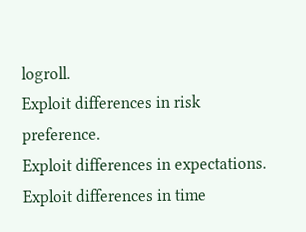logroll.
Exploit differences in risk preference.
Exploit differences in expectations.
Exploit differences in time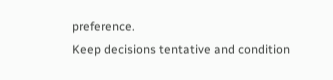preference.
Keep decisions tentative and condition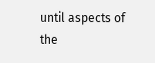until aspects of the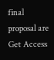final proposal are
Get Access